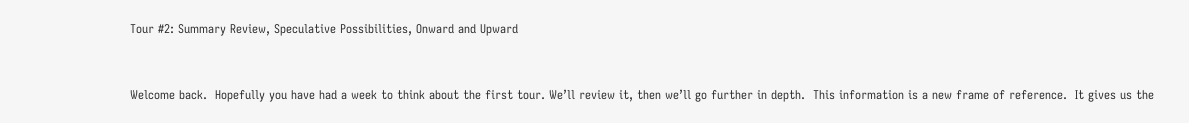Tour #2: Summary Review, Speculative Possibilities, Onward and Upward


Welcome back.  Hopefully you have had a week to think about the first tour. We’ll review it, then we’ll go further in depth.  This information is a new frame of reference.  It gives us the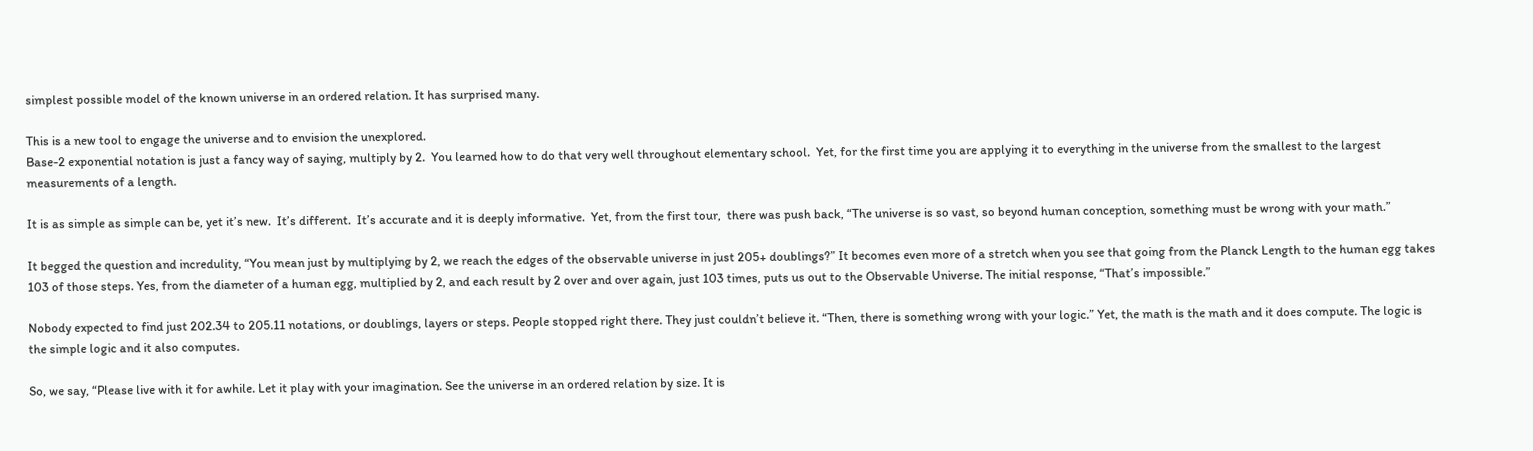simplest possible model of the known universe in an ordered relation. It has surprised many.

This is a new tool to engage the universe and to envision the unexplored.
Base-2 exponential notation is just a fancy way of saying, multiply by 2.  You learned how to do that very well throughout elementary school.  Yet, for the first time you are applying it to everything in the universe from the smallest to the largest measurements of a length.

It is as simple as simple can be, yet it’s new.  It’s different.  It’s accurate and it is deeply informative.  Yet, from the first tour,  there was push back, “The universe is so vast, so beyond human conception, something must be wrong with your math.”

It begged the question and incredulity, “You mean just by multiplying by 2, we reach the edges of the observable universe in just 205+ doublings?” It becomes even more of a stretch when you see that going from the Planck Length to the human egg takes 103 of those steps. Yes, from the diameter of a human egg, multiplied by 2, and each result by 2 over and over again, just 103 times, puts us out to the Observable Universe. The initial response, “That’s impossible.”

Nobody expected to find just 202.34 to 205.11 notations, or doublings, layers or steps. People stopped right there. They just couldn’t believe it. “Then, there is something wrong with your logic.” Yet, the math is the math and it does compute. The logic is the simple logic and it also computes.

So, we say, “Please live with it for awhile. Let it play with your imagination. See the universe in an ordered relation by size. It is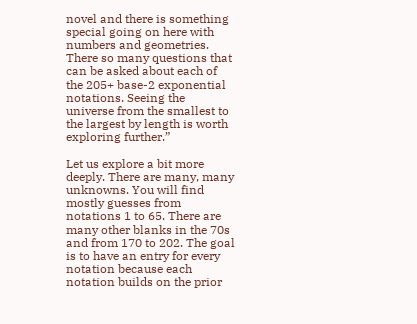novel and there is something special going on here with numbers and geometries. There so many questions that can be asked about each of the 205+ base-2 exponential notations. Seeing the universe from the smallest to the largest by length is worth exploring further.”

Let us explore a bit more deeply. There are many, many unknowns. You will find mostly guesses from notations 1 to 65. There are many other blanks in the 70s and from 170 to 202. The goal is to have an entry for every notation because each notation builds on the prior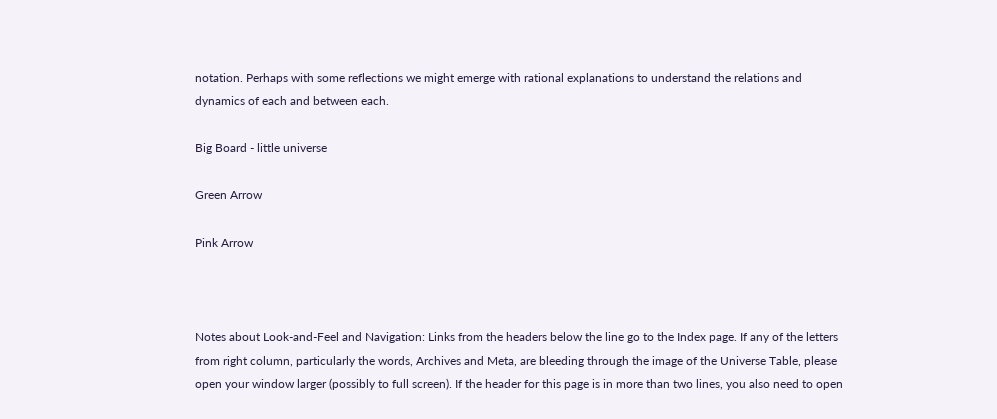notation. Perhaps with some reflections we might emerge with rational explanations to understand the relations and dynamics of each and between each.

Big Board - little universe

Green Arrow

Pink Arrow



Notes about Look-and-Feel and Navigation: Links from the headers below the line go to the Index page. If any of the letters from right column, particularly the words, Archives and Meta, are bleeding through the image of the Universe Table, please open your window larger (possibly to full screen). If the header for this page is in more than two lines, you also need to open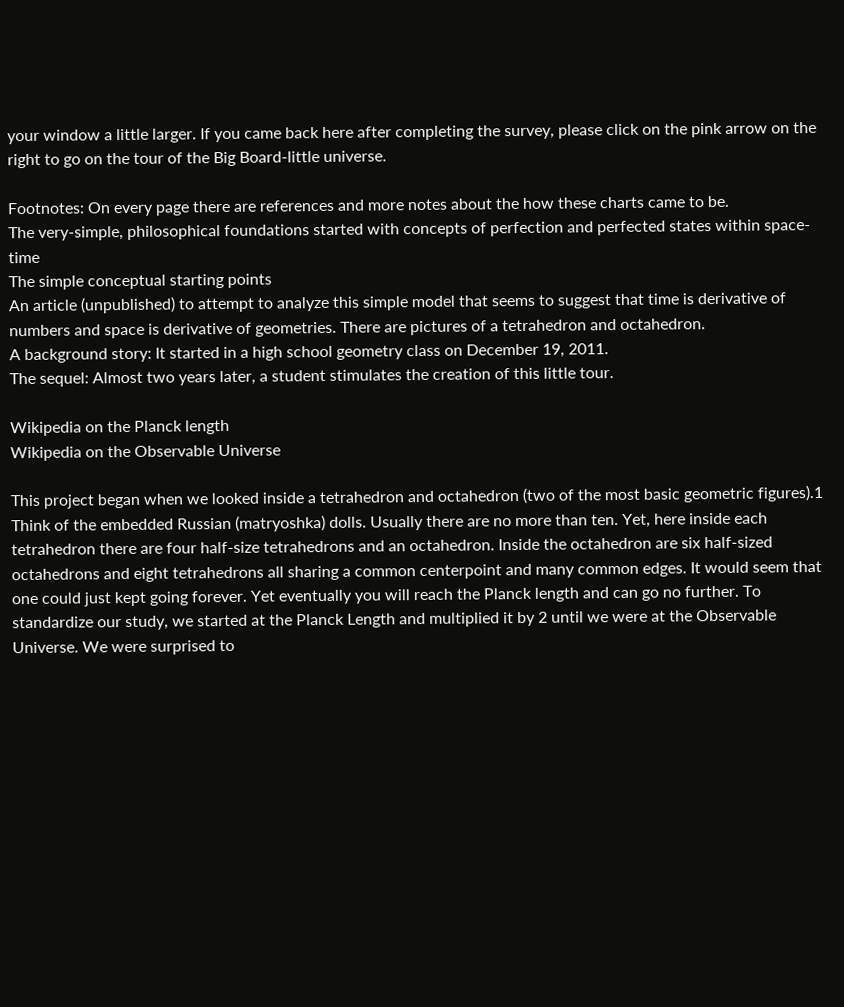your window a little larger. If you came back here after completing the survey, please click on the pink arrow on the right to go on the tour of the Big Board-little universe.

Footnotes: On every page there are references and more notes about the how these charts came to be.
The very-simple, philosophical foundations started with concepts of perfection and perfected states within space-time
The simple conceptual starting points
An article (unpublished) to attempt to analyze this simple model that seems to suggest that time is derivative of numbers and space is derivative of geometries. There are pictures of a tetrahedron and octahedron.
A background story: It started in a high school geometry class on December 19, 2011.
The sequel: Almost two years later, a student stimulates the creation of this little tour.

Wikipedia on the Planck length
Wikipedia on the Observable Universe

This project began when we looked inside a tetrahedron and octahedron (two of the most basic geometric figures).1 Think of the embedded Russian (matryoshka) dolls. Usually there are no more than ten. Yet, here inside each tetrahedron there are four half-size tetrahedrons and an octahedron. Inside the octahedron are six half-sized octahedrons and eight tetrahedrons all sharing a common centerpoint and many common edges. It would seem that one could just kept going forever. Yet eventually you will reach the Planck length and can go no further. To standardize our study, we started at the Planck Length and multiplied it by 2 until we were at the Observable Universe. We were surprised to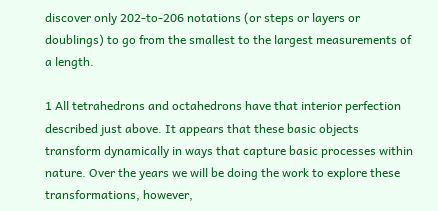discover only 202-to-206 notations (or steps or layers or doublings) to go from the smallest to the largest measurements of a length.

1 All tetrahedrons and octahedrons have that interior perfection described just above. It appears that these basic objects transform dynamically in ways that capture basic processes within nature. Over the years we will be doing the work to explore these transformations, however,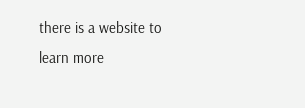there is a website to learn more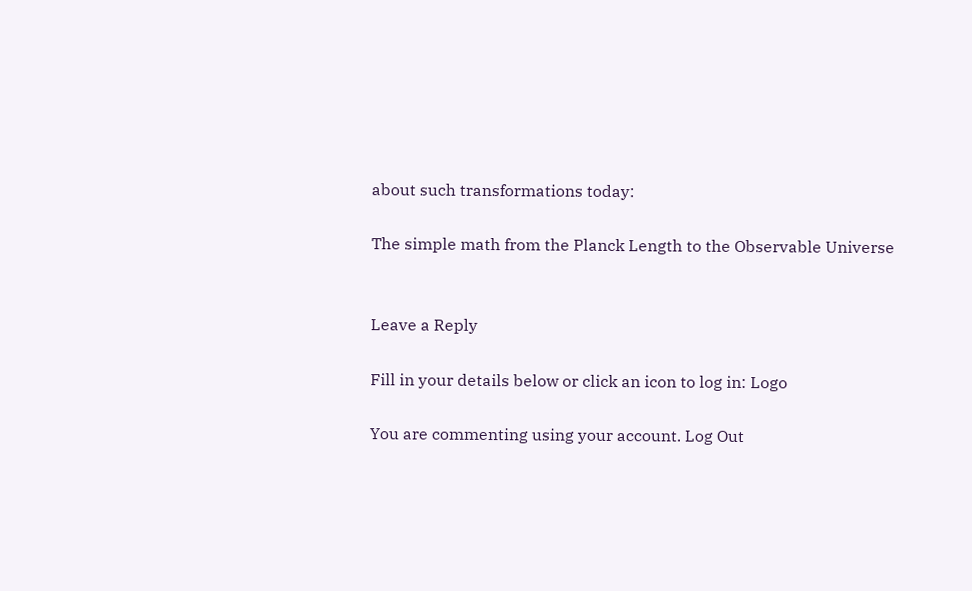about such transformations today:

The simple math from the Planck Length to the Observable Universe


Leave a Reply

Fill in your details below or click an icon to log in: Logo

You are commenting using your account. Log Out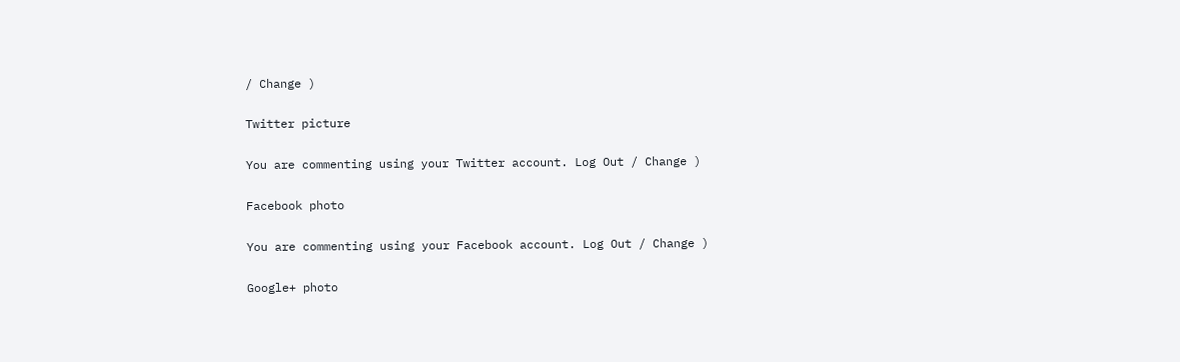/ Change )

Twitter picture

You are commenting using your Twitter account. Log Out / Change )

Facebook photo

You are commenting using your Facebook account. Log Out / Change )

Google+ photo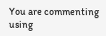You are commenting using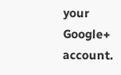your Google+ account.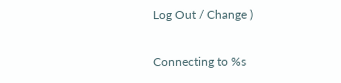Log Out / Change )

Connecting to %s